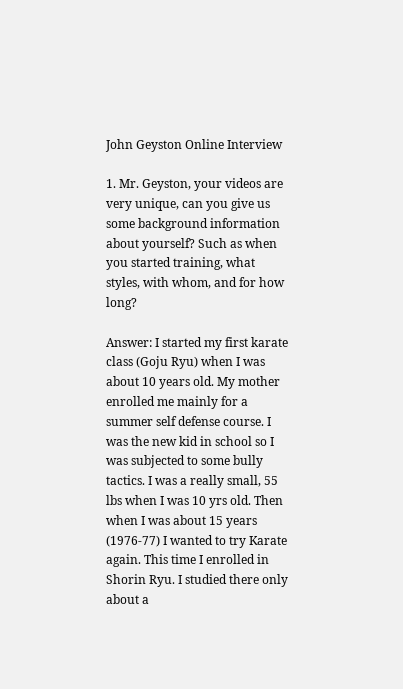John Geyston Online Interview

1. Mr. Geyston, your videos are very unique, can you give us some background information about yourself? Such as when you started training, what styles, with whom, and for how long?

Answer: I started my first karate class (Goju Ryu) when I was about 10 years old. My mother enrolled me mainly for a summer self defense course. I was the new kid in school so I was subjected to some bully tactics. I was a really small, 55 lbs when I was 10 yrs old. Then when I was about 15 years (1976-77) I wanted to try Karate again. This time I enrolled in Shorin Ryu. I studied there only about a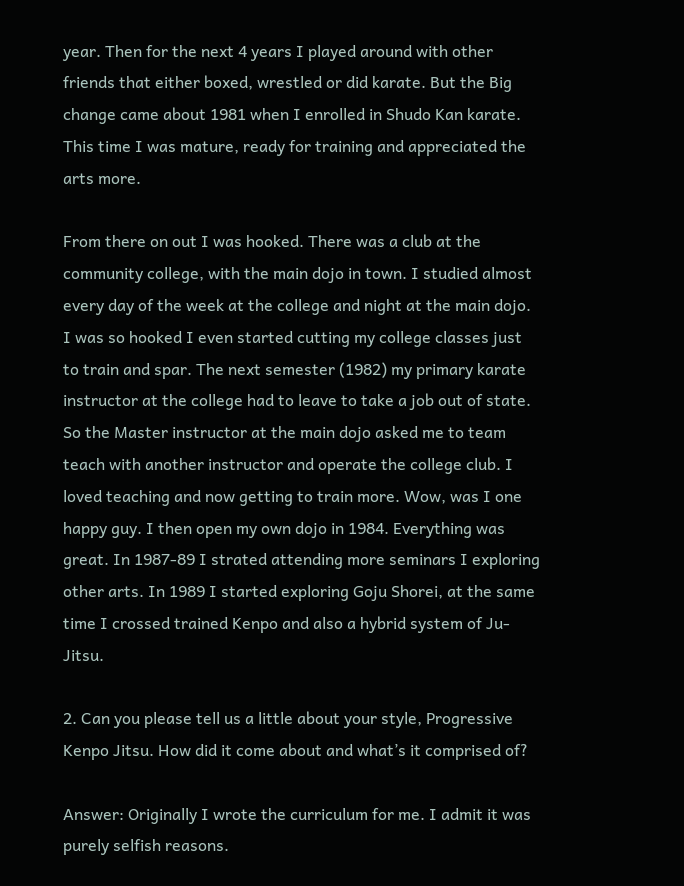year. Then for the next 4 years I played around with other friends that either boxed, wrestled or did karate. But the Big change came about 1981 when I enrolled in Shudo Kan karate. This time I was mature, ready for training and appreciated the arts more.

From there on out I was hooked. There was a club at the community college, with the main dojo in town. I studied almost every day of the week at the college and night at the main dojo. I was so hooked I even started cutting my college classes just to train and spar. The next semester (1982) my primary karate instructor at the college had to leave to take a job out of state. So the Master instructor at the main dojo asked me to team teach with another instructor and operate the college club. I loved teaching and now getting to train more. Wow, was I one happy guy. I then open my own dojo in 1984. Everything was great. In 1987-89 I strated attending more seminars I exploring other arts. In 1989 I started exploring Goju Shorei, at the same time I crossed trained Kenpo and also a hybrid system of Ju-Jitsu.

2. Can you please tell us a little about your style, Progressive Kenpo Jitsu. How did it come about and what’s it comprised of?

Answer: Originally I wrote the curriculum for me. I admit it was purely selfish reasons.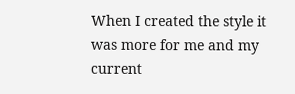When I created the style it was more for me and my current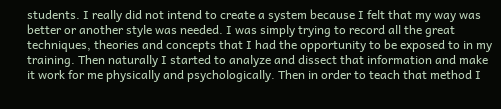students. I really did not intend to create a system because I felt that my way was better or another style was needed. I was simply trying to record all the great techniques, theories and concepts that I had the opportunity to be exposed to in my training. Then naturally I started to analyze and dissect that information and make it work for me physically and psychologically. Then in order to teach that method I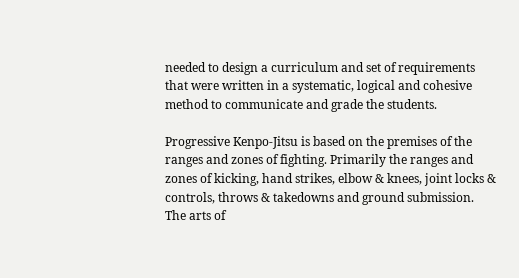needed to design a curriculum and set of requirements that were written in a systematic, logical and cohesive method to communicate and grade the students.

Progressive Kenpo-Jitsu is based on the premises of the ranges and zones of fighting. Primarily the ranges and zones of kicking, hand strikes, elbow & knees, joint locks & controls, throws & takedowns and ground submission. The arts of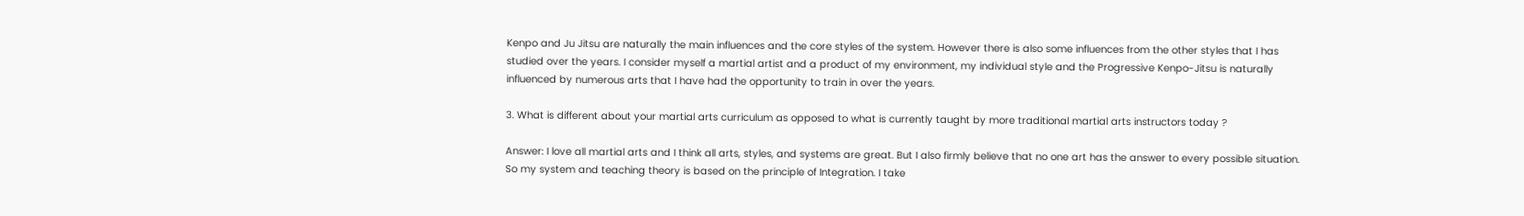Kenpo and Ju Jitsu are naturally the main influences and the core styles of the system. However there is also some influences from the other styles that I has studied over the years. I consider myself a martial artist and a product of my environment, my individual style and the Progressive Kenpo-Jitsu is naturally influenced by numerous arts that I have had the opportunity to train in over the years.

3. What is different about your martial arts curriculum as opposed to what is currently taught by more traditional martial arts instructors today ?

Answer: I love all martial arts and I think all arts, styles, and systems are great. But I also firmly believe that no one art has the answer to every possible situation. So my system and teaching theory is based on the principle of Integration. I take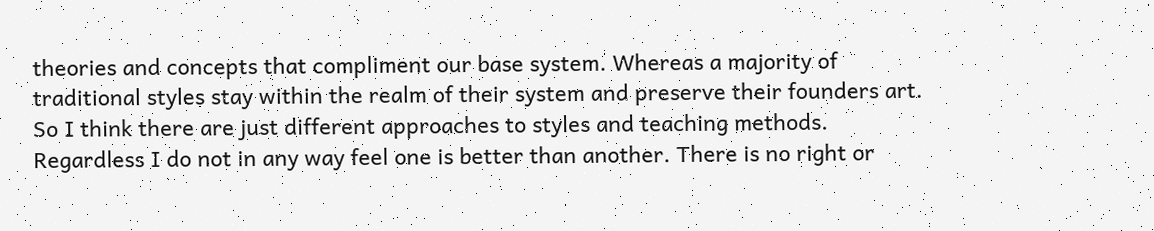theories and concepts that compliment our base system. Whereas a majority of traditional styles stay within the realm of their system and preserve their founders art. So I think there are just different approaches to styles and teaching methods. Regardless I do not in any way feel one is better than another. There is no right or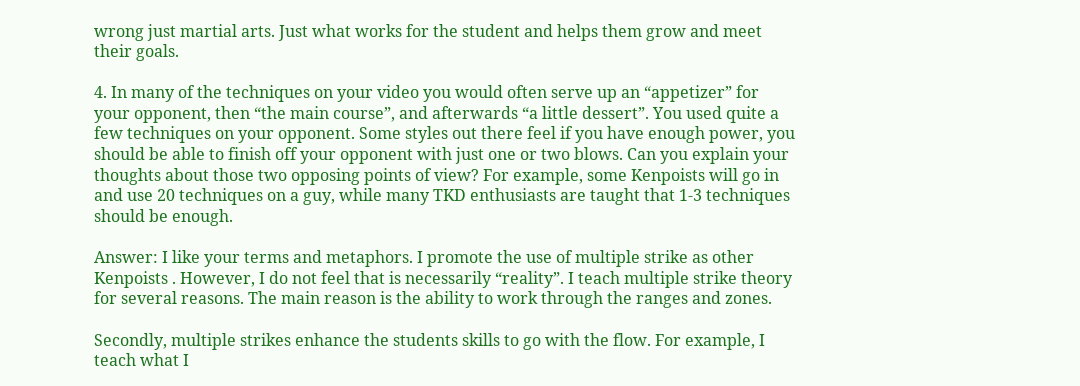wrong just martial arts. Just what works for the student and helps them grow and meet their goals.

4. In many of the techniques on your video you would often serve up an “appetizer” for your opponent, then “the main course”, and afterwards “a little dessert”. You used quite a few techniques on your opponent. Some styles out there feel if you have enough power, you should be able to finish off your opponent with just one or two blows. Can you explain your thoughts about those two opposing points of view? For example, some Kenpoists will go in and use 20 techniques on a guy, while many TKD enthusiasts are taught that 1-3 techniques should be enough.

Answer: I like your terms and metaphors. I promote the use of multiple strike as other Kenpoists . However, I do not feel that is necessarily “reality”. I teach multiple strike theory for several reasons. The main reason is the ability to work through the ranges and zones.

Secondly, multiple strikes enhance the students skills to go with the flow. For example, I teach what I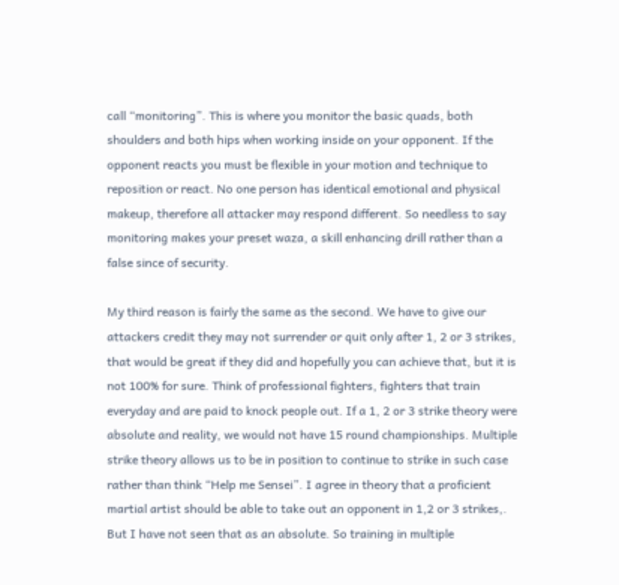call “monitoring”. This is where you monitor the basic quads, both shoulders and both hips when working inside on your opponent. If the opponent reacts you must be flexible in your motion and technique to reposition or react. No one person has identical emotional and physical makeup, therefore all attacker may respond different. So needless to say monitoring makes your preset waza, a skill enhancing drill rather than a false since of security.

My third reason is fairly the same as the second. We have to give our attackers credit they may not surrender or quit only after 1, 2 or 3 strikes, that would be great if they did and hopefully you can achieve that, but it is not 100% for sure. Think of professional fighters, fighters that train everyday and are paid to knock people out. If a 1, 2 or 3 strike theory were absolute and reality, we would not have 15 round championships. Multiple strike theory allows us to be in position to continue to strike in such case rather than think “Help me Sensei”. I agree in theory that a proficient martial artist should be able to take out an opponent in 1,2 or 3 strikes,. But I have not seen that as an absolute. So training in multiple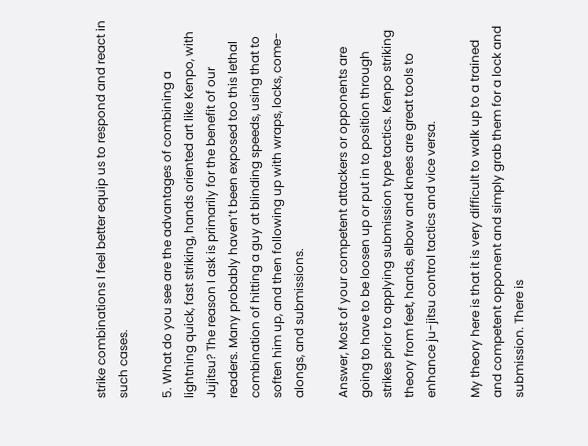strike combinations I feel better equip us to respond and react in such cases.

5. What do you see are the advantages of combining a lightning quick, fast striking, hands oriented art like Kenpo, with Jujitsu? The reason I ask is primarily for the benefit of our readers. Many probably haven’t been exposed too this lethal combination of hitting a guy at blinding speeds, using that to soften him up, and then following up with wraps, locks, come-alongs, and submissions.

Answer, Most of your competent attackers or opponents are going to have to be loosen up or put in to position through strikes prior to applying submission type tactics. Kenpo striking theory from feet, hands, elbow and knees are great tools to enhance ju-jitsu control tactics and vice versa.

My theory here is that it is very difficult to walk up to a trained and competent opponent and simply grab them for a lock and submission. There is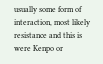usually some form of interaction, most likely resistance and this is were Kenpo or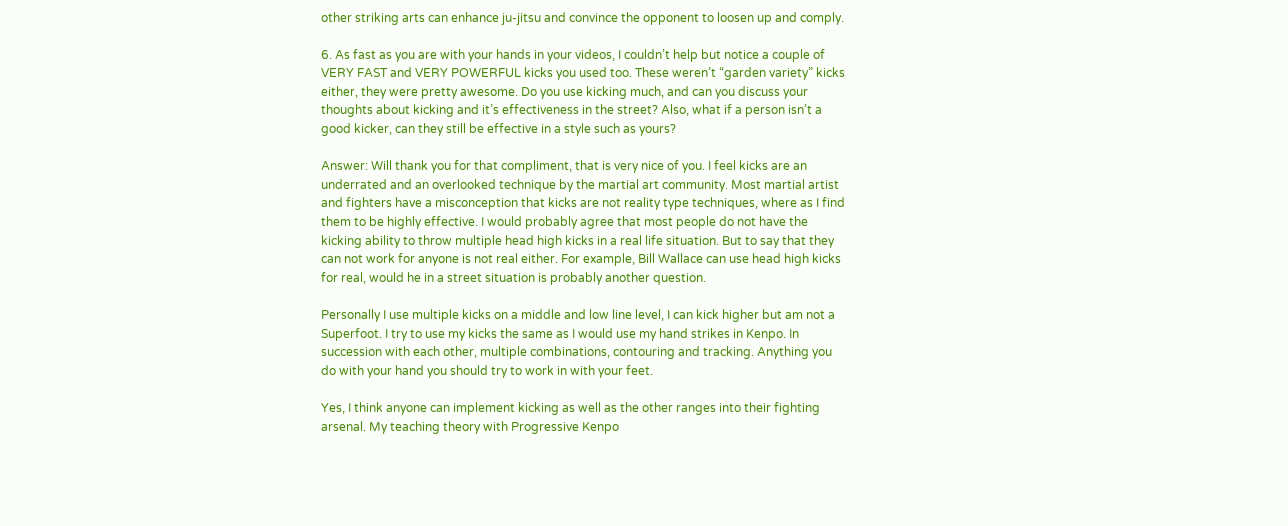other striking arts can enhance ju-jitsu and convince the opponent to loosen up and comply.

6. As fast as you are with your hands in your videos, I couldn’t help but notice a couple of VERY FAST and VERY POWERFUL kicks you used too. These weren’t “garden variety” kicks either, they were pretty awesome. Do you use kicking much, and can you discuss your thoughts about kicking and it’s effectiveness in the street? Also, what if a person isn’t a good kicker, can they still be effective in a style such as yours?

Answer: Will thank you for that compliment, that is very nice of you. I feel kicks are an underrated and an overlooked technique by the martial art community. Most martial artist and fighters have a misconception that kicks are not reality type techniques, where as I find them to be highly effective. I would probably agree that most people do not have the kicking ability to throw multiple head high kicks in a real life situation. But to say that they can not work for anyone is not real either. For example, Bill Wallace can use head high kicks for real, would he in a street situation is probably another question.

Personally I use multiple kicks on a middle and low line level, I can kick higher but am not a Superfoot. I try to use my kicks the same as I would use my hand strikes in Kenpo. In succession with each other, multiple combinations, contouring and tracking. Anything you do with your hand you should try to work in with your feet.

Yes, I think anyone can implement kicking as well as the other ranges into their fighting arsenal. My teaching theory with Progressive Kenpo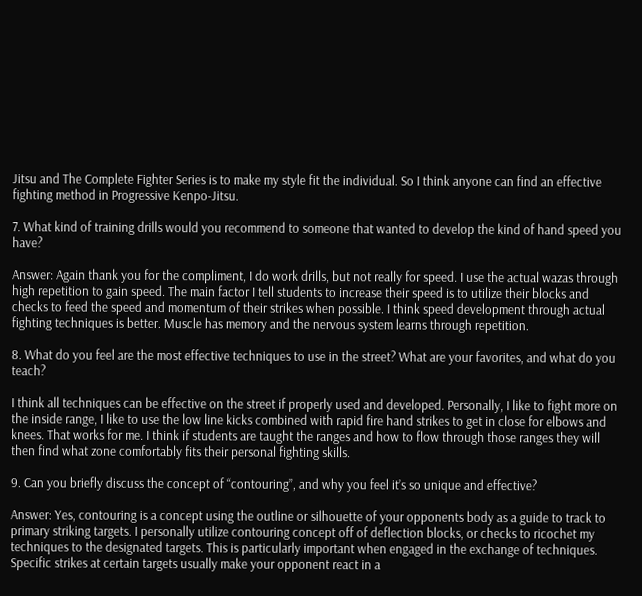Jitsu and The Complete Fighter Series is to make my style fit the individual. So I think anyone can find an effective fighting method in Progressive Kenpo-Jitsu.

7. What kind of training drills would you recommend to someone that wanted to develop the kind of hand speed you have?

Answer: Again thank you for the compliment, I do work drills, but not really for speed. I use the actual wazas through high repetition to gain speed. The main factor I tell students to increase their speed is to utilize their blocks and checks to feed the speed and momentum of their strikes when possible. I think speed development through actual fighting techniques is better. Muscle has memory and the nervous system learns through repetition.

8. What do you feel are the most effective techniques to use in the street? What are your favorites, and what do you teach?

I think all techniques can be effective on the street if properly used and developed. Personally, I like to fight more on the inside range, I like to use the low line kicks combined with rapid fire hand strikes to get in close for elbows and knees. That works for me. I think if students are taught the ranges and how to flow through those ranges they will then find what zone comfortably fits their personal fighting skills.

9. Can you briefly discuss the concept of “contouring”, and why you feel it’s so unique and effective?

Answer: Yes, contouring is a concept using the outline or silhouette of your opponents body as a guide to track to primary striking targets. I personally utilize contouring concept off of deflection blocks, or checks to ricochet my techniques to the designated targets. This is particularly important when engaged in the exchange of techniques. Specific strikes at certain targets usually make your opponent react in a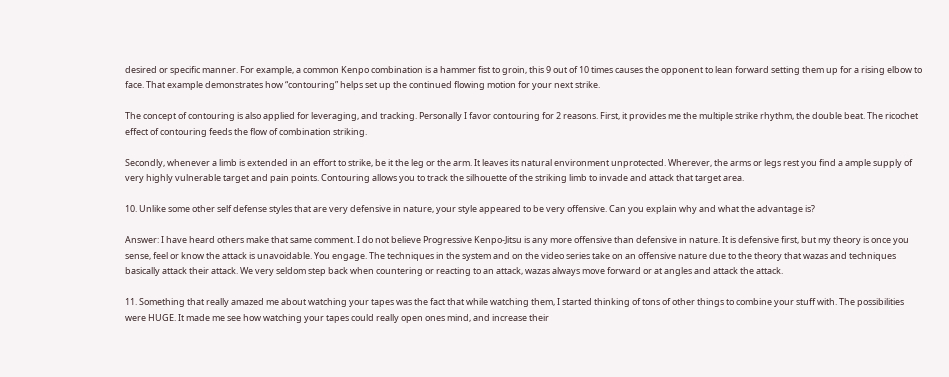desired or specific manner. For example, a common Kenpo combination is a hammer fist to groin, this 9 out of 10 times causes the opponent to lean forward setting them up for a rising elbow to face. That example demonstrates how “contouring” helps set up the continued flowing motion for your next strike.

The concept of contouring is also applied for leveraging, and tracking. Personally I favor contouring for 2 reasons. First, it provides me the multiple strike rhythm, the double beat. The ricochet effect of contouring feeds the flow of combination striking.

Secondly, whenever a limb is extended in an effort to strike, be it the leg or the arm. It leaves its natural environment unprotected. Wherever, the arms or legs rest you find a ample supply of very highly vulnerable target and pain points. Contouring allows you to track the silhouette of the striking limb to invade and attack that target area.

10. Unlike some other self defense styles that are very defensive in nature, your style appeared to be very offensive. Can you explain why and what the advantage is?

Answer: I have heard others make that same comment. I do not believe Progressive Kenpo-Jitsu is any more offensive than defensive in nature. It is defensive first, but my theory is once you sense, feel or know the attack is unavoidable. You engage. The techniques in the system and on the video series take on an offensive nature due to the theory that wazas and techniques basically attack their attack. We very seldom step back when countering or reacting to an attack, wazas always move forward or at angles and attack the attack.

11. Something that really amazed me about watching your tapes was the fact that while watching them, I started thinking of tons of other things to combine your stuff with. The possibilities were HUGE. It made me see how watching your tapes could really open ones mind, and increase their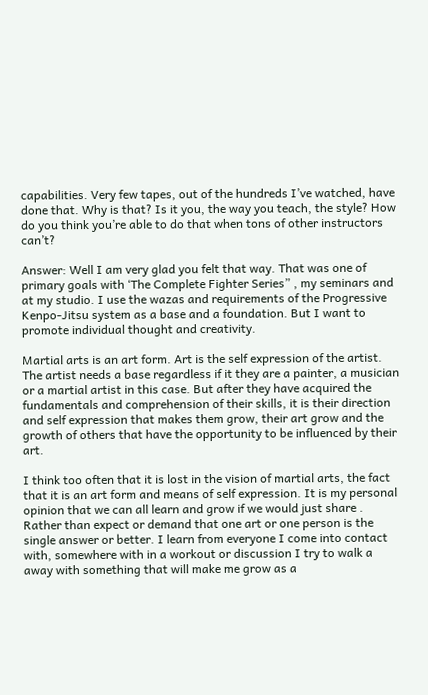capabilities. Very few tapes, out of the hundreds I’ve watched, have done that. Why is that? Is it you, the way you teach, the style? How do you think you’re able to do that when tons of other instructors can’t?

Answer: Well I am very glad you felt that way. That was one of primary goals with ‘The Complete Fighter Series” , my seminars and at my studio. I use the wazas and requirements of the Progressive Kenpo-Jitsu system as a base and a foundation. But I want to promote individual thought and creativity.

Martial arts is an art form. Art is the self expression of the artist. The artist needs a base regardless if it they are a painter, a musician or a martial artist in this case. But after they have acquired the fundamentals and comprehension of their skills, it is their direction and self expression that makes them grow, their art grow and the growth of others that have the opportunity to be influenced by their art.

I think too often that it is lost in the vision of martial arts, the fact that it is an art form and means of self expression. It is my personal opinion that we can all learn and grow if we would just share . Rather than expect or demand that one art or one person is the single answer or better. I learn from everyone I come into contact with, somewhere with in a workout or discussion I try to walk a away with something that will make me grow as a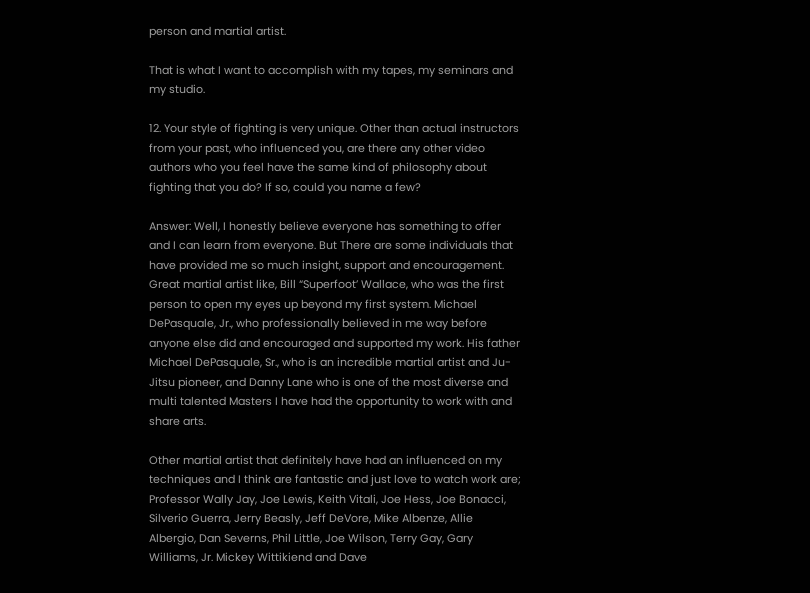person and martial artist.

That is what I want to accomplish with my tapes, my seminars and my studio.

12. Your style of fighting is very unique. Other than actual instructors from your past, who influenced you, are there any other video authors who you feel have the same kind of philosophy about fighting that you do? If so, could you name a few?

Answer: Well, I honestly believe everyone has something to offer and I can learn from everyone. But There are some individuals that have provided me so much insight, support and encouragement. Great martial artist like, Bill “Superfoot’ Wallace, who was the first person to open my eyes up beyond my first system. Michael DePasquale, Jr., who professionally believed in me way before anyone else did and encouraged and supported my work. His father Michael DePasquale, Sr., who is an incredible martial artist and Ju-Jitsu pioneer, and Danny Lane who is one of the most diverse and multi talented Masters I have had the opportunity to work with and share arts.

Other martial artist that definitely have had an influenced on my techniques and I think are fantastic and just love to watch work are; Professor Wally Jay, Joe Lewis, Keith Vitali, Joe Hess, Joe Bonacci, Silverio Guerra, Jerry Beasly, Jeff DeVore, Mike Albenze, Allie Albergio, Dan Severns, Phil Little, Joe Wilson, Terry Gay, Gary Williams, Jr. Mickey Wittikiend and Dave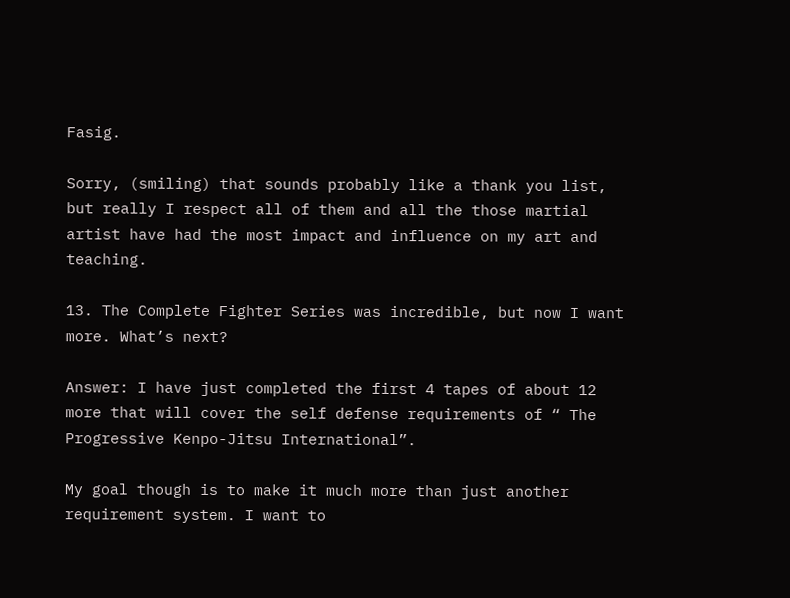Fasig.

Sorry, (smiling) that sounds probably like a thank you list, but really I respect all of them and all the those martial artist have had the most impact and influence on my art and teaching.

13. The Complete Fighter Series was incredible, but now I want more. What’s next?

Answer: I have just completed the first 4 tapes of about 12 more that will cover the self defense requirements of “ The Progressive Kenpo-Jitsu International”.

My goal though is to make it much more than just another requirement system. I want to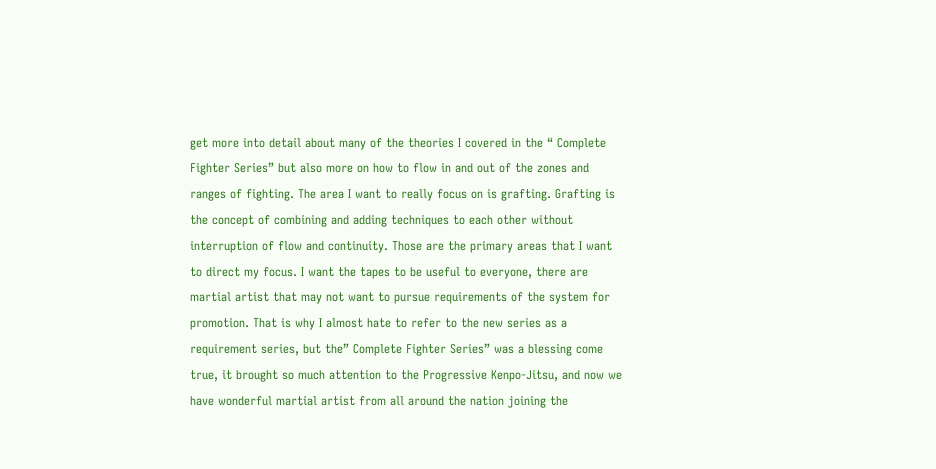get more into detail about many of the theories I covered in the “ Complete Fighter Series” but also more on how to flow in and out of the zones and ranges of fighting. The area I want to really focus on is grafting. Grafting is the concept of combining and adding techniques to each other without interruption of flow and continuity. Those are the primary areas that I want to direct my focus. I want the tapes to be useful to everyone, there are martial artist that may not want to pursue requirements of the system for promotion. That is why I almost hate to refer to the new series as a requirement series, but the” Complete Fighter Series” was a blessing come true, it brought so much attention to the Progressive Kenpo-Jitsu, and now we have wonderful martial artist from all around the nation joining the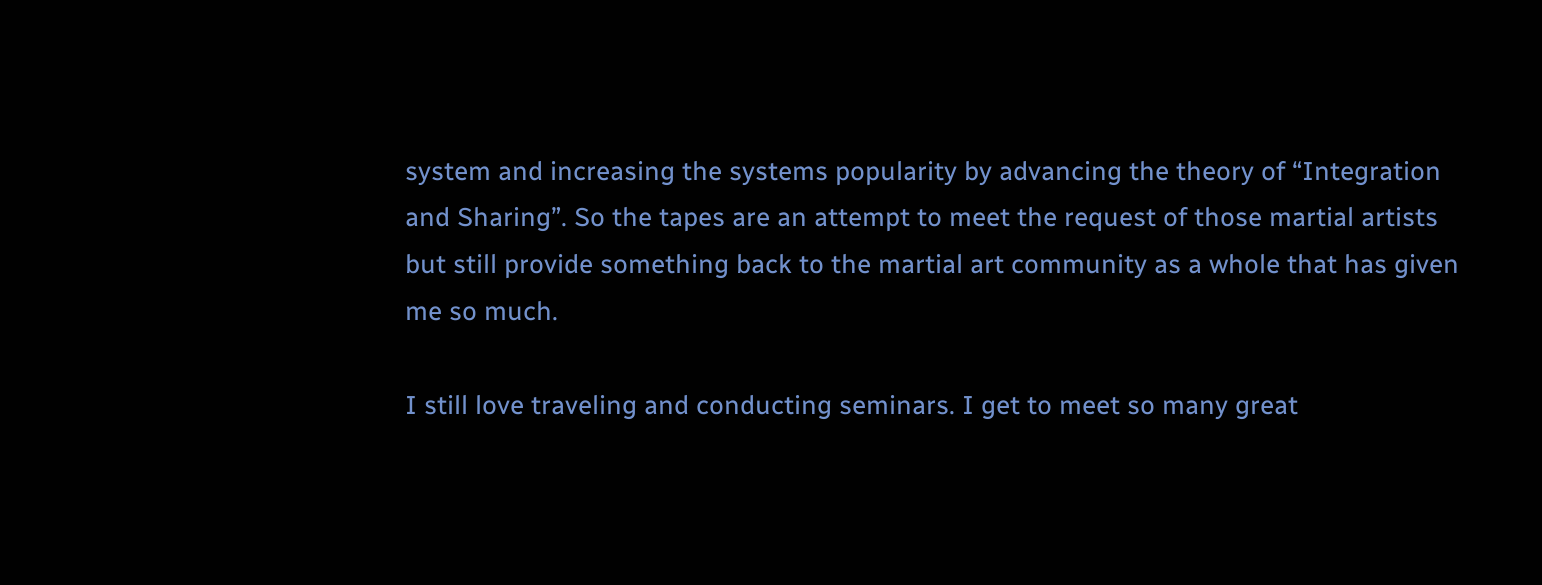system and increasing the systems popularity by advancing the theory of “Integration and Sharing”. So the tapes are an attempt to meet the request of those martial artists but still provide something back to the martial art community as a whole that has given me so much.

I still love traveling and conducting seminars. I get to meet so many great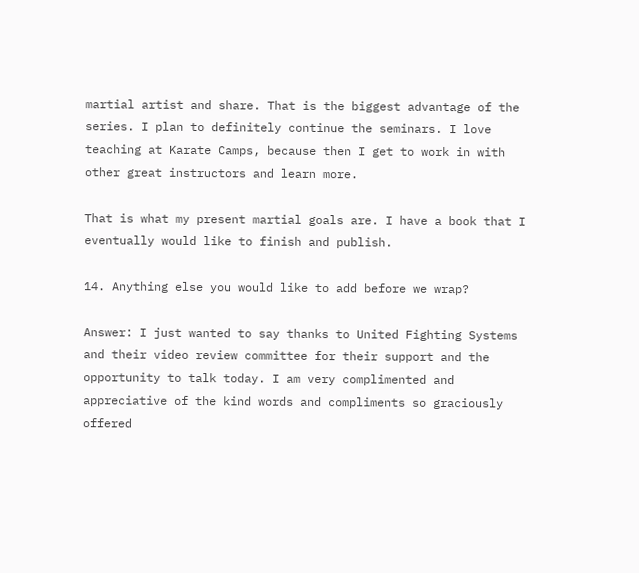martial artist and share. That is the biggest advantage of the series. I plan to definitely continue the seminars. I love teaching at Karate Camps, because then I get to work in with other great instructors and learn more.

That is what my present martial goals are. I have a book that I eventually would like to finish and publish.

14. Anything else you would like to add before we wrap?

Answer: I just wanted to say thanks to United Fighting Systems and their video review committee for their support and the opportunity to talk today. I am very complimented and appreciative of the kind words and compliments so graciously offered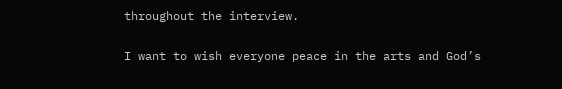throughout the interview.

I want to wish everyone peace in the arts and God’s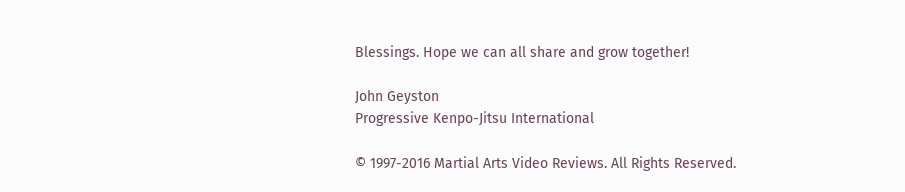Blessings. Hope we can all share and grow together!

John Geyston
Progressive Kenpo-Jitsu International

© 1997-2016 Martial Arts Video Reviews. All Rights Reserved.